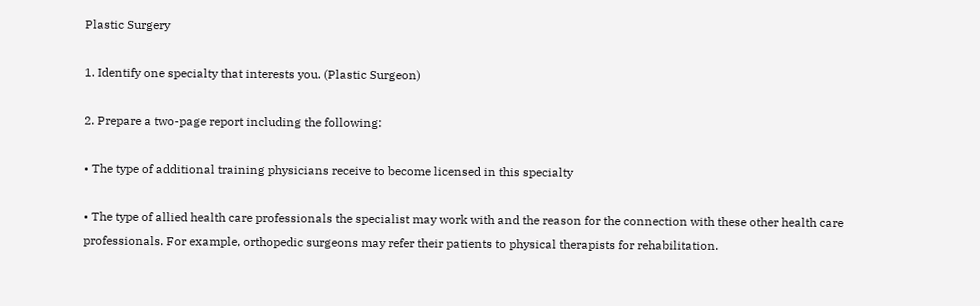Plastic Surgery

1. Identify one specialty that interests you. (Plastic Surgeon)

2. Prepare a two-page report including the following:

• The type of additional training physicians receive to become licensed in this specialty

• The type of allied health care professionals the specialist may work with and the reason for the connection with these other health care professionals. For example, orthopedic surgeons may refer their patients to physical therapists for rehabilitation.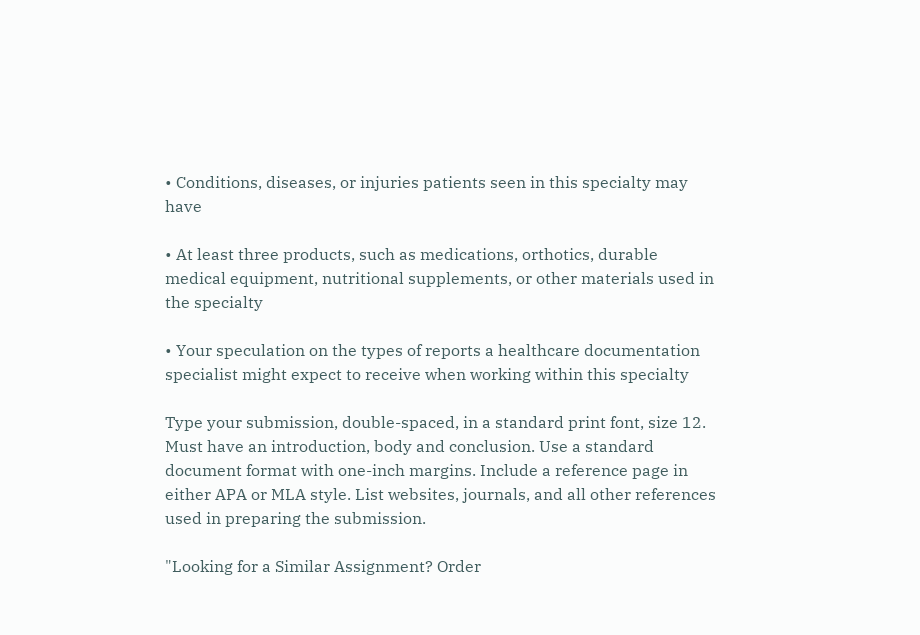• Conditions, diseases, or injuries patients seen in this specialty may have

• At least three products, such as medications, orthotics, durable medical equipment, nutritional supplements, or other materials used in the specialty

• Your speculation on the types of reports a healthcare documentation specialist might expect to receive when working within this specialty

Type your submission, double-spaced, in a standard print font, size 12. Must have an introduction, body and conclusion. Use a standard document format with one-inch margins. Include a reference page in either APA or MLA style. List websites, journals, and all other references used in preparing the submission.

"Looking for a Similar Assignment? Order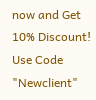now and Get 10% Discount! Use Code "Newclient"